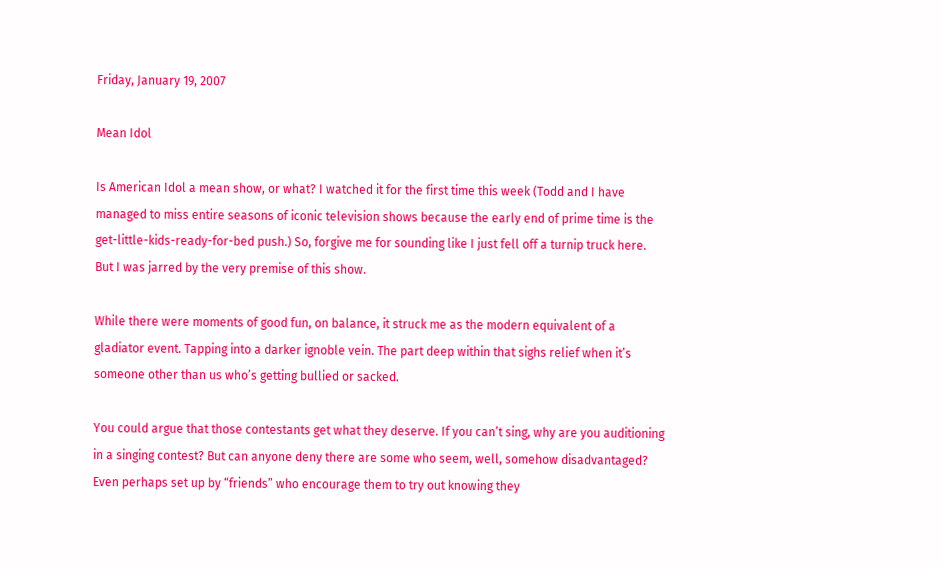Friday, January 19, 2007

Mean Idol

Is American Idol a mean show, or what? I watched it for the first time this week (Todd and I have managed to miss entire seasons of iconic television shows because the early end of prime time is the get-little-kids-ready-for-bed push.) So, forgive me for sounding like I just fell off a turnip truck here. But I was jarred by the very premise of this show.

While there were moments of good fun, on balance, it struck me as the modern equivalent of a gladiator event. Tapping into a darker ignoble vein. The part deep within that sighs relief when it’s someone other than us who’s getting bullied or sacked.

You could argue that those contestants get what they deserve. If you can’t sing, why are you auditioning in a singing contest? But can anyone deny there are some who seem, well, somehow disadvantaged? Even perhaps set up by “friends” who encourage them to try out knowing they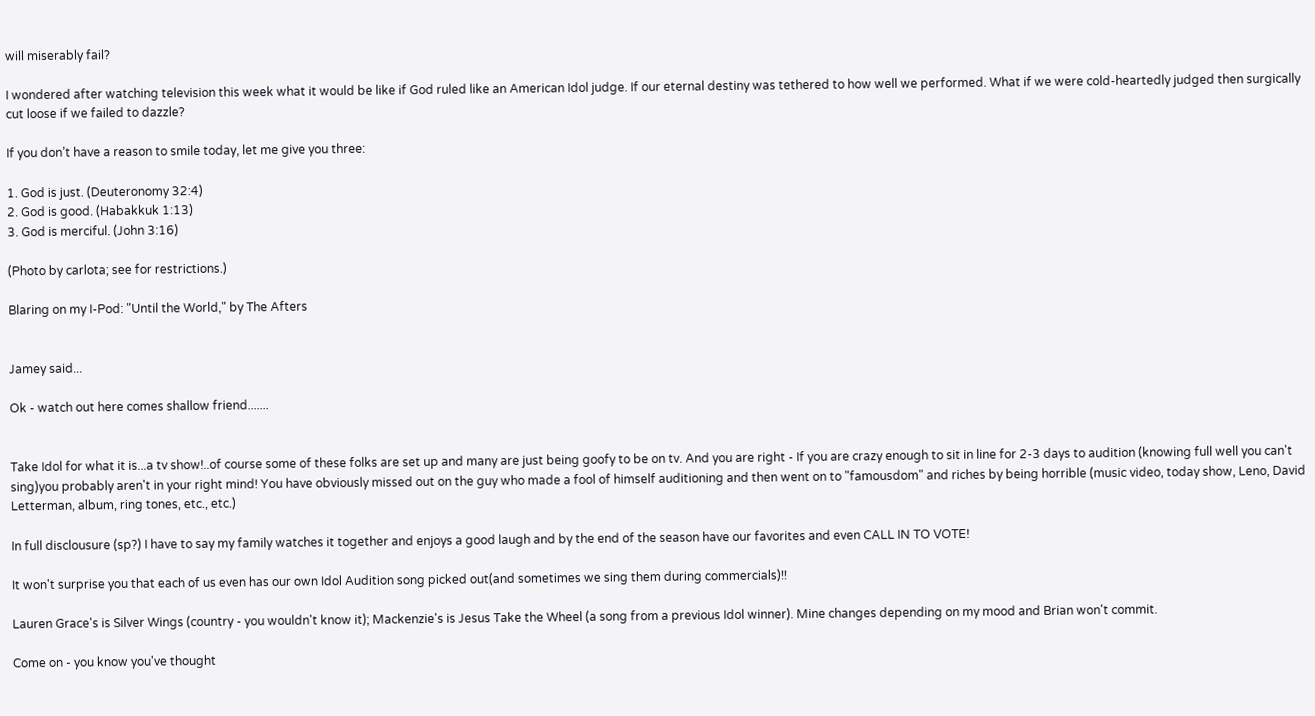will miserably fail?

I wondered after watching television this week what it would be like if God ruled like an American Idol judge. If our eternal destiny was tethered to how well we performed. What if we were cold-heartedly judged then surgically cut loose if we failed to dazzle?

If you don’t have a reason to smile today, let me give you three:

1. God is just. (Deuteronomy 32:4)
2. God is good. (Habakkuk 1:13)
3. God is merciful. (John 3:16)

(Photo by carlota; see for restrictions.)

Blaring on my I-Pod: "Until the World," by The Afters


Jamey said...

Ok - watch out here comes shallow friend.......


Take Idol for what it is...a tv show!..of course some of these folks are set up and many are just being goofy to be on tv. And you are right - If you are crazy enough to sit in line for 2-3 days to audition (knowing full well you can't sing)you probably aren't in your right mind! You have obviously missed out on the guy who made a fool of himself auditioning and then went on to "famousdom" and riches by being horrible (music video, today show, Leno, David Letterman, album, ring tones, etc., etc.)

In full disclousure (sp?) I have to say my family watches it together and enjoys a good laugh and by the end of the season have our favorites and even CALL IN TO VOTE!

It won't surprise you that each of us even has our own Idol Audition song picked out(and sometimes we sing them during commercials)!!

Lauren Grace's is Silver Wings (country - you wouldn't know it); Mackenzie's is Jesus Take the Wheel (a song from a previous Idol winner). Mine changes depending on my mood and Brian won't commit.

Come on - you know you've thought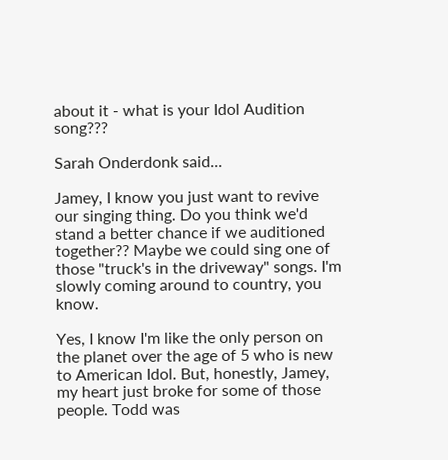about it - what is your Idol Audition song???

Sarah Onderdonk said...

Jamey, I know you just want to revive our singing thing. Do you think we'd stand a better chance if we auditioned together?? Maybe we could sing one of those "truck's in the driveway" songs. I'm slowly coming around to country, you know.

Yes, I know I'm like the only person on the planet over the age of 5 who is new to American Idol. But, honestly, Jamey, my heart just broke for some of those people. Todd was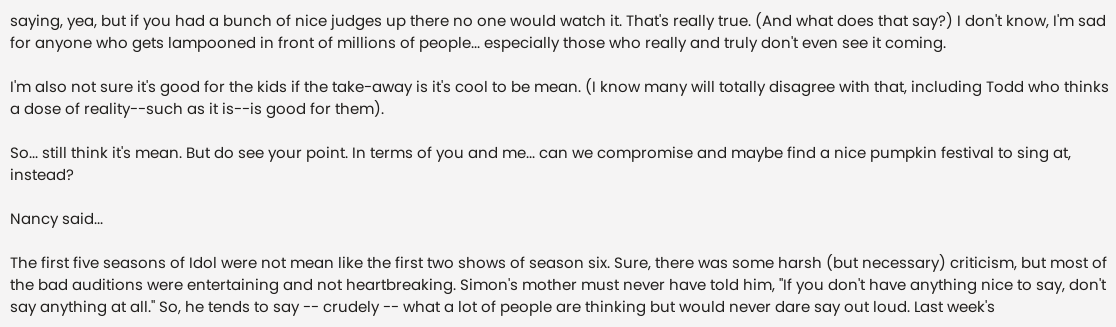saying, yea, but if you had a bunch of nice judges up there no one would watch it. That's really true. (And what does that say?) I don't know, I'm sad for anyone who gets lampooned in front of millions of people... especially those who really and truly don't even see it coming.

I'm also not sure it's good for the kids if the take-away is it's cool to be mean. (I know many will totally disagree with that, including Todd who thinks a dose of reality--such as it is--is good for them).

So... still think it's mean. But do see your point. In terms of you and me... can we compromise and maybe find a nice pumpkin festival to sing at, instead?

Nancy said...

The first five seasons of Idol were not mean like the first two shows of season six. Sure, there was some harsh (but necessary) criticism, but most of the bad auditions were entertaining and not heartbreaking. Simon's mother must never have told him, "If you don't have anything nice to say, don't say anything at all." So, he tends to say -- crudely -- what a lot of people are thinking but would never dare say out loud. Last week's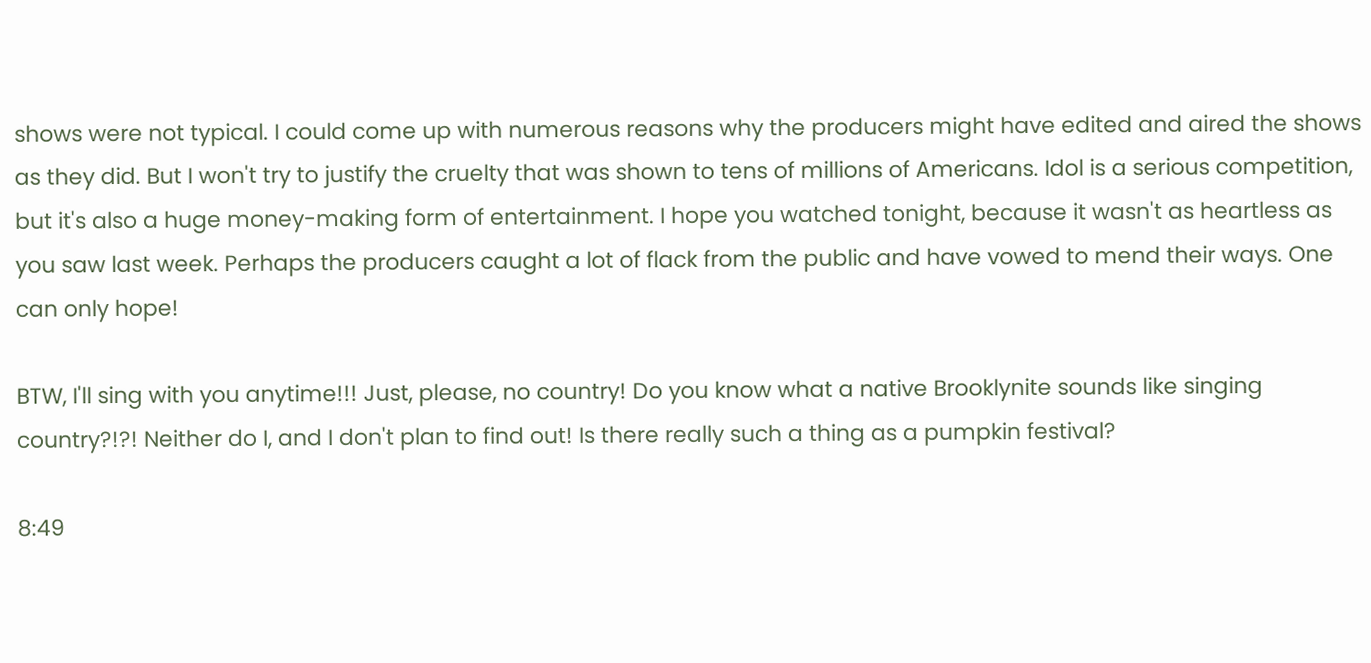shows were not typical. I could come up with numerous reasons why the producers might have edited and aired the shows as they did. But I won't try to justify the cruelty that was shown to tens of millions of Americans. Idol is a serious competition, but it's also a huge money-making form of entertainment. I hope you watched tonight, because it wasn't as heartless as you saw last week. Perhaps the producers caught a lot of flack from the public and have vowed to mend their ways. One can only hope!

BTW, I'll sing with you anytime!!! Just, please, no country! Do you know what a native Brooklynite sounds like singing country?!?! Neither do I, and I don't plan to find out! Is there really such a thing as a pumpkin festival?

8:49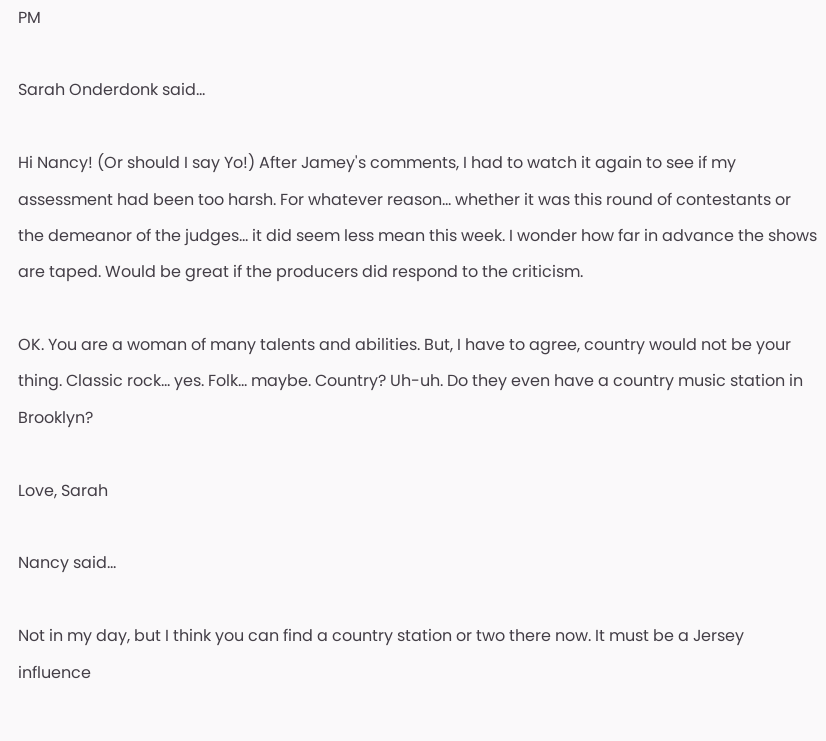PM

Sarah Onderdonk said...

Hi Nancy! (Or should I say Yo!) After Jamey's comments, I had to watch it again to see if my assessment had been too harsh. For whatever reason... whether it was this round of contestants or the demeanor of the judges... it did seem less mean this week. I wonder how far in advance the shows are taped. Would be great if the producers did respond to the criticism.

OK. You are a woman of many talents and abilities. But, I have to agree, country would not be your thing. Classic rock... yes. Folk... maybe. Country? Uh-uh. Do they even have a country music station in Brooklyn?

Love, Sarah

Nancy said...

Not in my day, but I think you can find a country station or two there now. It must be a Jersey influence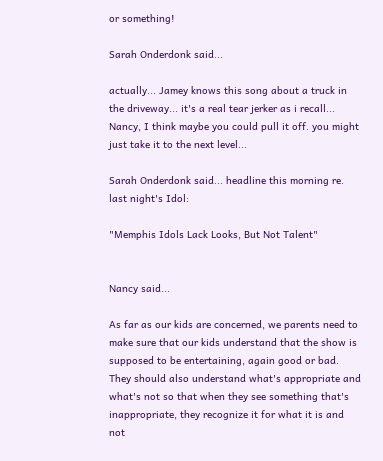or something!

Sarah Onderdonk said...

actually... Jamey knows this song about a truck in the driveway... it's a real tear jerker as i recall... Nancy, I think maybe you could pull it off. you might just take it to the next level...

Sarah Onderdonk said... headline this morning re. last night's Idol:

"Memphis Idols Lack Looks, But Not Talent"


Nancy said...

As far as our kids are concerned, we parents need to make sure that our kids understand that the show is supposed to be entertaining, again good or bad. They should also understand what's appropriate and what's not so that when they see something that's inappropriate, they recognize it for what it is and not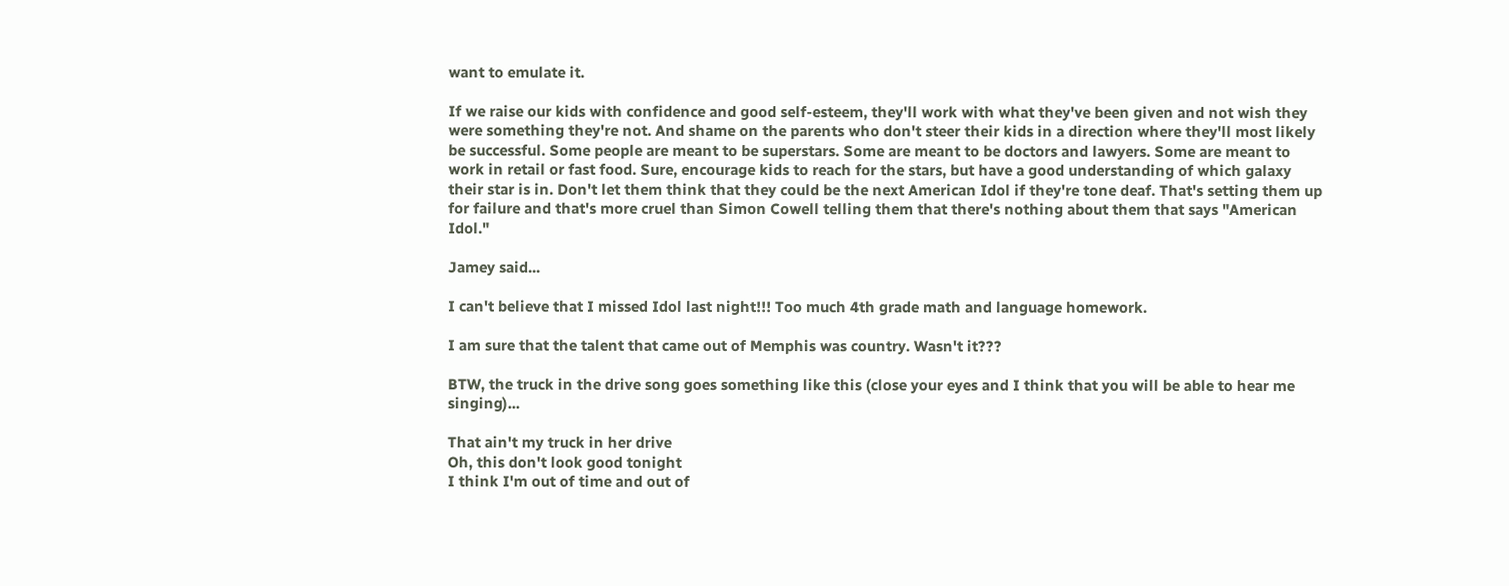want to emulate it.

If we raise our kids with confidence and good self-esteem, they'll work with what they've been given and not wish they were something they're not. And shame on the parents who don't steer their kids in a direction where they'll most likely be successful. Some people are meant to be superstars. Some are meant to be doctors and lawyers. Some are meant to work in retail or fast food. Sure, encourage kids to reach for the stars, but have a good understanding of which galaxy their star is in. Don't let them think that they could be the next American Idol if they're tone deaf. That's setting them up for failure and that's more cruel than Simon Cowell telling them that there's nothing about them that says "American Idol."

Jamey said...

I can't believe that I missed Idol last night!!! Too much 4th grade math and language homework.

I am sure that the talent that came out of Memphis was country. Wasn't it???

BTW, the truck in the drive song goes something like this (close your eyes and I think that you will be able to hear me singing)...

That ain't my truck in her drive
Oh, this don't look good tonight
I think I'm out of time and out of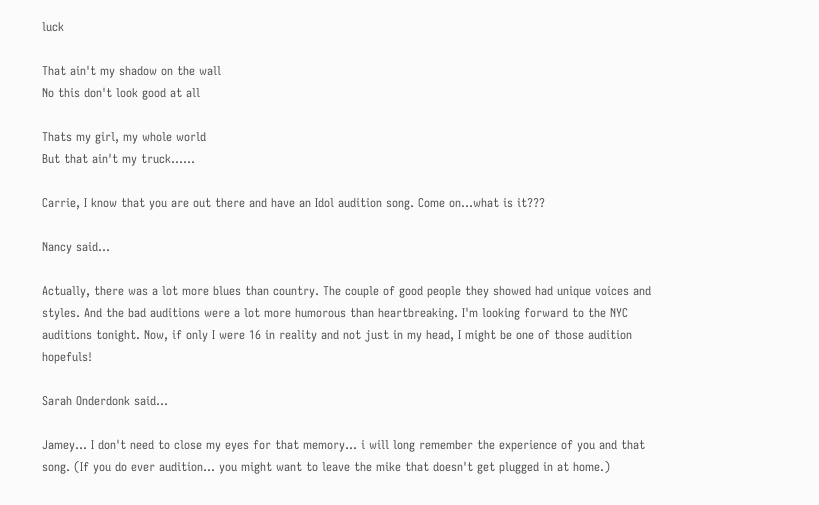luck

That ain't my shadow on the wall
No this don't look good at all

Thats my girl, my whole world
But that ain't my truck......

Carrie, I know that you are out there and have an Idol audition song. Come on...what is it???

Nancy said...

Actually, there was a lot more blues than country. The couple of good people they showed had unique voices and styles. And the bad auditions were a lot more humorous than heartbreaking. I'm looking forward to the NYC auditions tonight. Now, if only I were 16 in reality and not just in my head, I might be one of those audition hopefuls!

Sarah Onderdonk said...

Jamey... I don't need to close my eyes for that memory... i will long remember the experience of you and that song. (If you do ever audition... you might want to leave the mike that doesn't get plugged in at home.)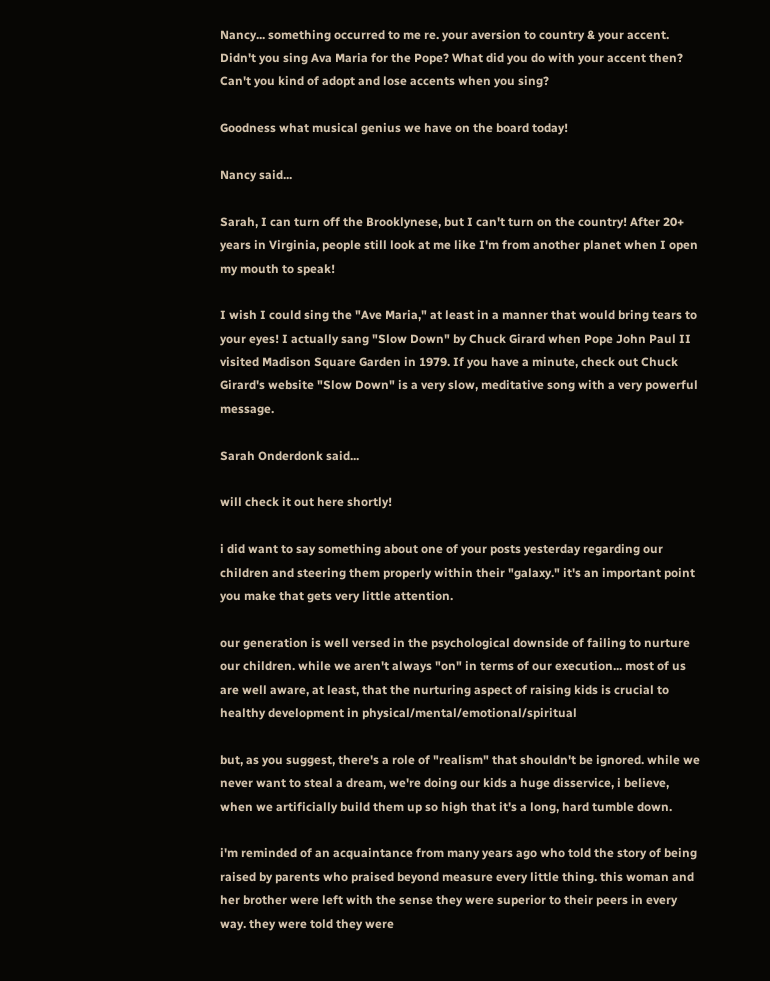Nancy... something occurred to me re. your aversion to country & your accent. Didn't you sing Ava Maria for the Pope? What did you do with your accent then? Can't you kind of adopt and lose accents when you sing?

Goodness what musical genius we have on the board today!

Nancy said...

Sarah, I can turn off the Brooklynese, but I can't turn on the country! After 20+ years in Virginia, people still look at me like I'm from another planet when I open my mouth to speak!

I wish I could sing the "Ave Maria," at least in a manner that would bring tears to your eyes! I actually sang "Slow Down" by Chuck Girard when Pope John Paul II visited Madison Square Garden in 1979. If you have a minute, check out Chuck Girard's website "Slow Down" is a very slow, meditative song with a very powerful message.

Sarah Onderdonk said...

will check it out here shortly!

i did want to say something about one of your posts yesterday regarding our children and steering them properly within their "galaxy." it's an important point you make that gets very little attention.

our generation is well versed in the psychological downside of failing to nurture our children. while we aren't always "on" in terms of our execution... most of us are well aware, at least, that the nurturing aspect of raising kids is crucial to healthy development in physical/mental/emotional/spiritual

but, as you suggest, there's a role of "realism" that shouldn't be ignored. while we never want to steal a dream, we're doing our kids a huge disservice, i believe, when we artificially build them up so high that it's a long, hard tumble down.

i'm reminded of an acquaintance from many years ago who told the story of being raised by parents who praised beyond measure every little thing. this woman and her brother were left with the sense they were superior to their peers in every way. they were told they were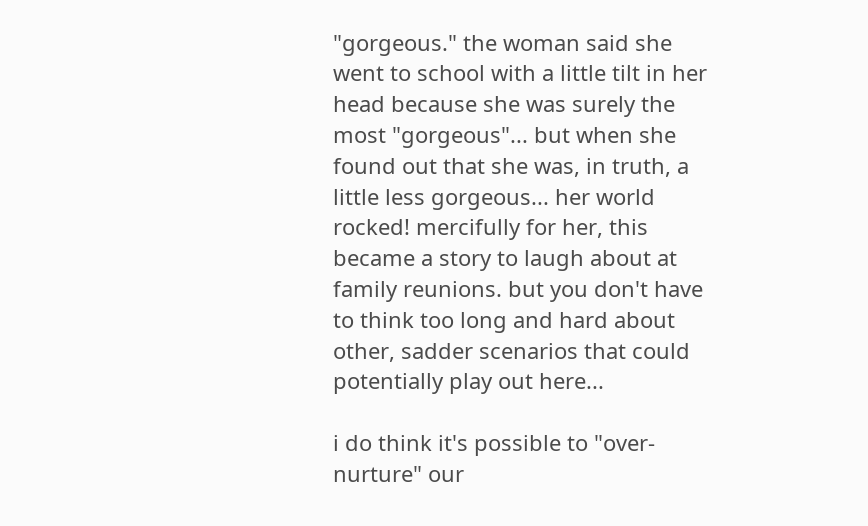"gorgeous." the woman said she went to school with a little tilt in her head because she was surely the most "gorgeous"... but when she found out that she was, in truth, a little less gorgeous... her world rocked! mercifully for her, this became a story to laugh about at family reunions. but you don't have to think too long and hard about other, sadder scenarios that could potentially play out here...

i do think it's possible to "over-nurture" our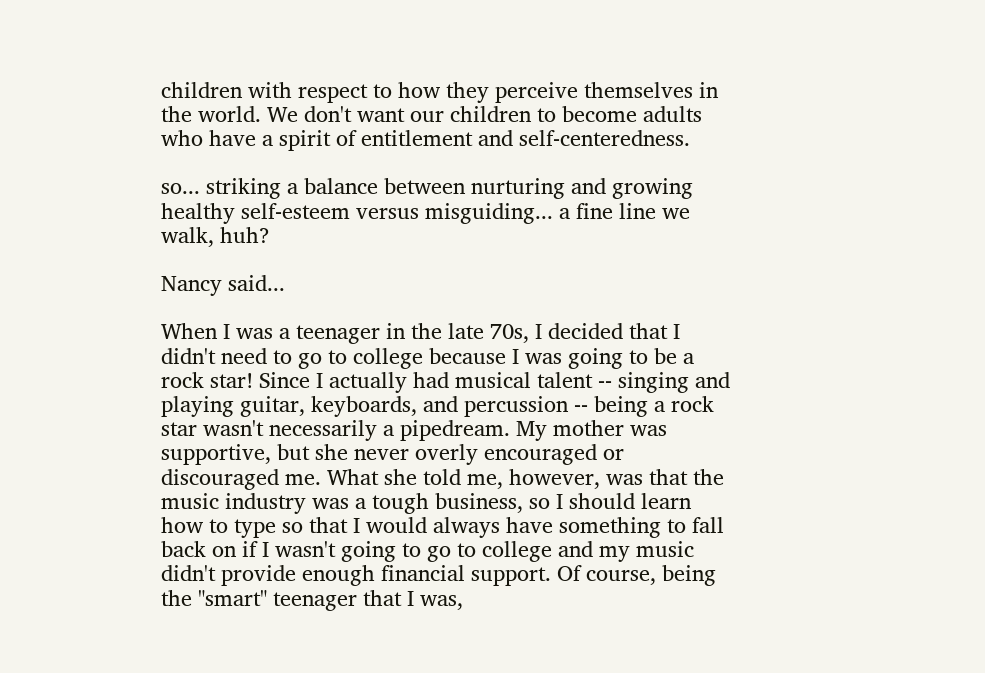children with respect to how they perceive themselves in the world. We don't want our children to become adults who have a spirit of entitlement and self-centeredness.

so... striking a balance between nurturing and growing healthy self-esteem versus misguiding... a fine line we walk, huh?

Nancy said...

When I was a teenager in the late 70s, I decided that I didn't need to go to college because I was going to be a rock star! Since I actually had musical talent -- singing and playing guitar, keyboards, and percussion -- being a rock star wasn't necessarily a pipedream. My mother was supportive, but she never overly encouraged or discouraged me. What she told me, however, was that the music industry was a tough business, so I should learn how to type so that I would always have something to fall back on if I wasn't going to go to college and my music didn't provide enough financial support. Of course, being the "smart" teenager that I was,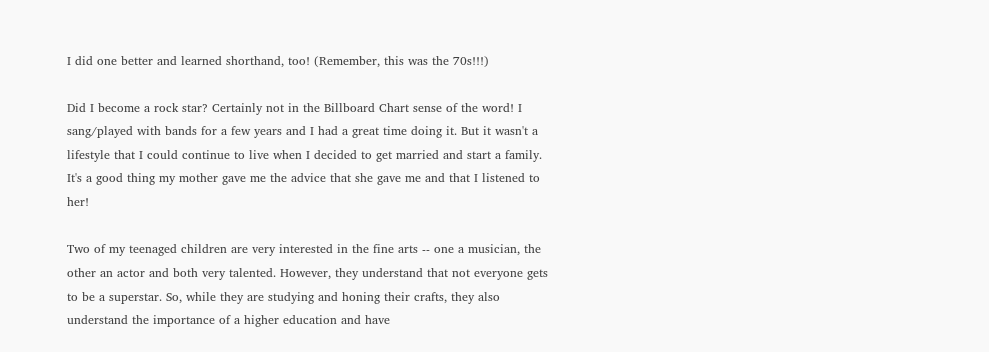I did one better and learned shorthand, too! (Remember, this was the 70s!!!)

Did I become a rock star? Certainly not in the Billboard Chart sense of the word! I sang/played with bands for a few years and I had a great time doing it. But it wasn't a lifestyle that I could continue to live when I decided to get married and start a family. It's a good thing my mother gave me the advice that she gave me and that I listened to her!

Two of my teenaged children are very interested in the fine arts -- one a musician, the other an actor and both very talented. However, they understand that not everyone gets to be a superstar. So, while they are studying and honing their crafts, they also understand the importance of a higher education and have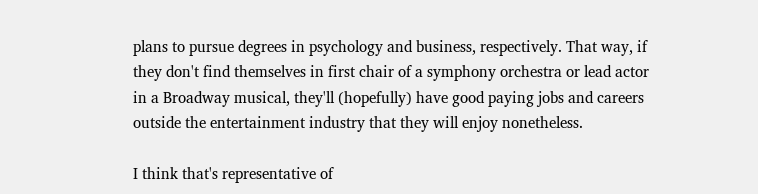plans to pursue degrees in psychology and business, respectively. That way, if they don't find themselves in first chair of a symphony orchestra or lead actor in a Broadway musical, they'll (hopefully) have good paying jobs and careers outside the entertainment industry that they will enjoy nonetheless.

I think that's representative of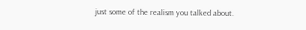just some of the realism you talked about.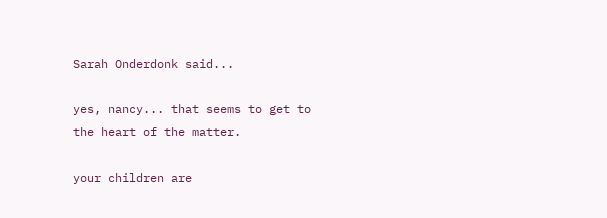Sarah Onderdonk said...

yes, nancy... that seems to get to the heart of the matter.

your children are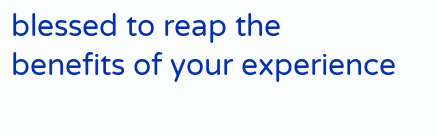blessed to reap the benefits of your experience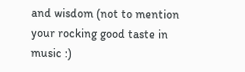and wisdom (not to mention your rocking good taste in music :)